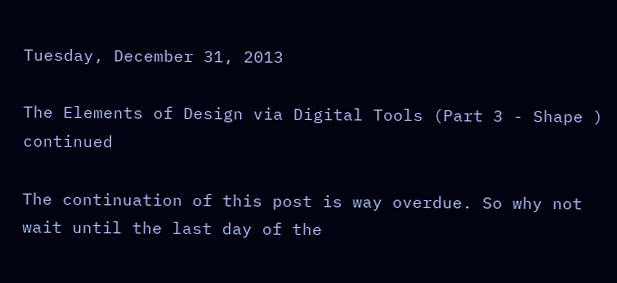Tuesday, December 31, 2013

The Elements of Design via Digital Tools (Part 3 - Shape ) continued

The continuation of this post is way overdue. So why not wait until the last day of the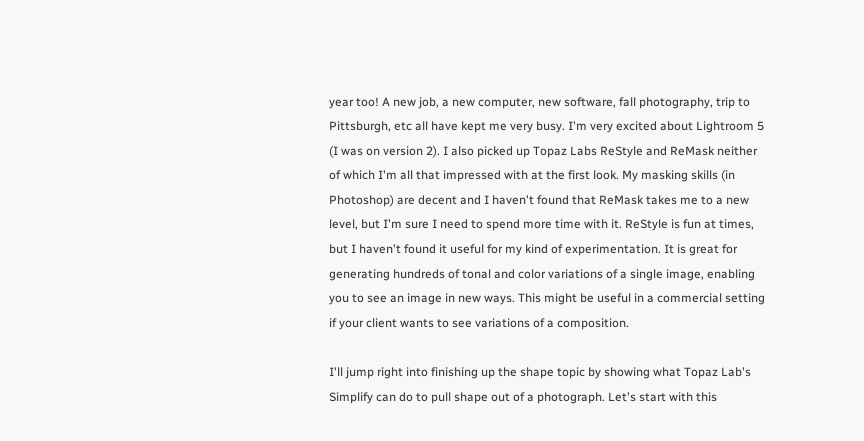year too! A new job, a new computer, new software, fall photography, trip to Pittsburgh, etc all have kept me very busy. I'm very excited about Lightroom 5 (I was on version 2). I also picked up Topaz Labs ReStyle and ReMask neither of which I'm all that impressed with at the first look. My masking skills (in Photoshop) are decent and I haven't found that ReMask takes me to a new level, but I'm sure I need to spend more time with it. ReStyle is fun at times, but I haven't found it useful for my kind of experimentation. It is great for generating hundreds of tonal and color variations of a single image, enabling you to see an image in new ways. This might be useful in a commercial setting if your client wants to see variations of a composition.

I'll jump right into finishing up the shape topic by showing what Topaz Lab's Simplify can do to pull shape out of a photograph. Let's start with this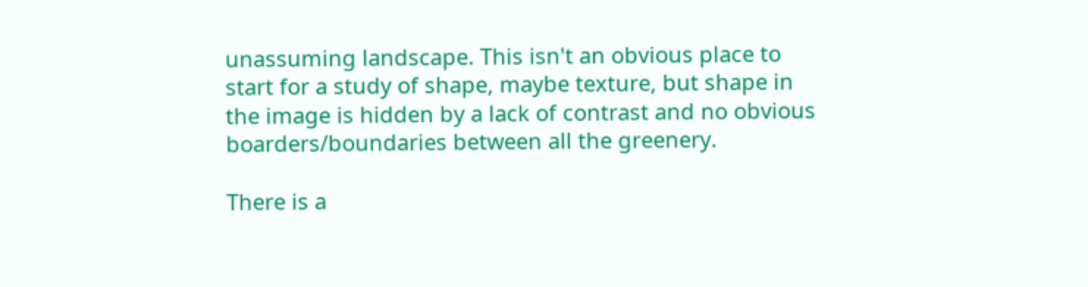unassuming landscape. This isn't an obvious place to start for a study of shape, maybe texture, but shape in the image is hidden by a lack of contrast and no obvious boarders/boundaries between all the greenery.

There is a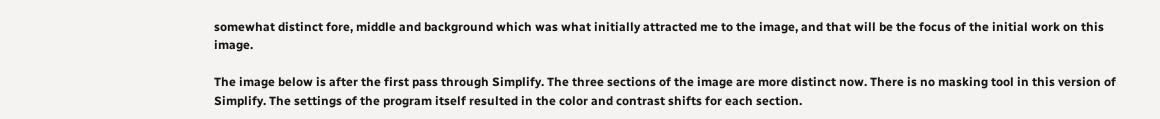somewhat distinct fore, middle and background which was what initially attracted me to the image, and that will be the focus of the initial work on this image.

The image below is after the first pass through Simplify. The three sections of the image are more distinct now. There is no masking tool in this version of Simplify. The settings of the program itself resulted in the color and contrast shifts for each section.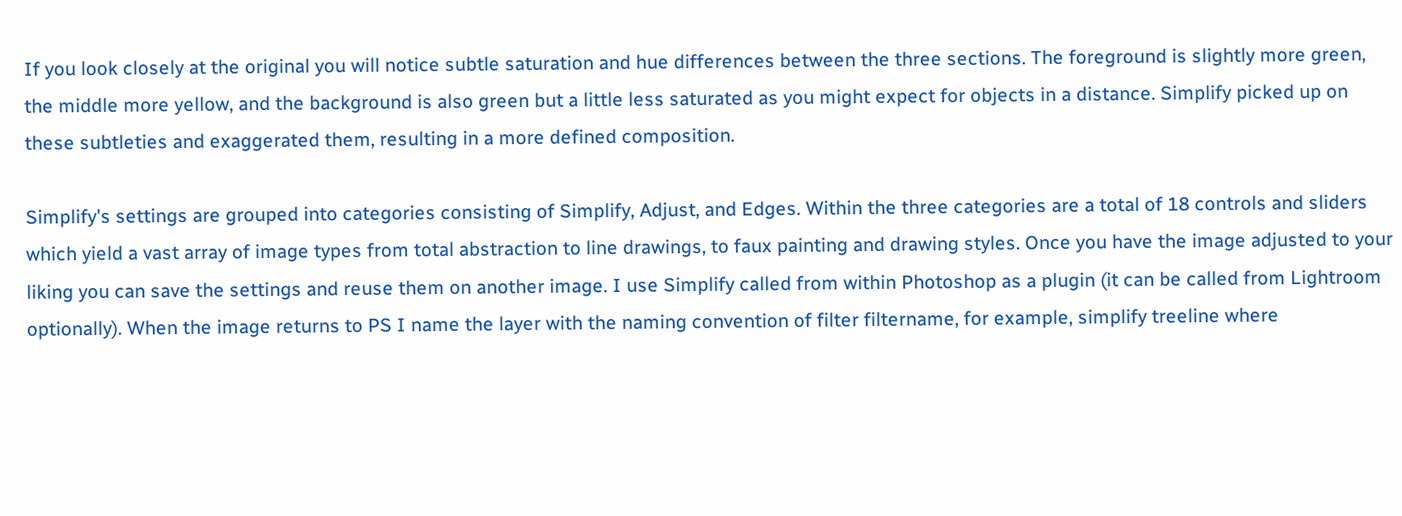If you look closely at the original you will notice subtle saturation and hue differences between the three sections. The foreground is slightly more green, the middle more yellow, and the background is also green but a little less saturated as you might expect for objects in a distance. Simplify picked up on these subtleties and exaggerated them, resulting in a more defined composition.

Simplify's settings are grouped into categories consisting of Simplify, Adjust, and Edges. Within the three categories are a total of 18 controls and sliders which yield a vast array of image types from total abstraction to line drawings, to faux painting and drawing styles. Once you have the image adjusted to your liking you can save the settings and reuse them on another image. I use Simplify called from within Photoshop as a plugin (it can be called from Lightroom optionally). When the image returns to PS I name the layer with the naming convention of filter filtername, for example, simplify treeline where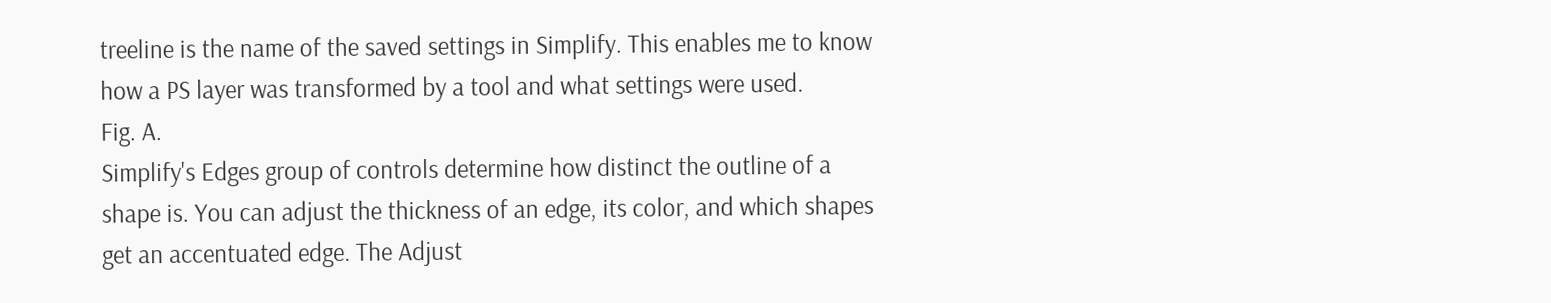treeline is the name of the saved settings in Simplify. This enables me to know how a PS layer was transformed by a tool and what settings were used.
Fig. A.
Simplify's Edges group of controls determine how distinct the outline of a shape is. You can adjust the thickness of an edge, its color, and which shapes get an accentuated edge. The Adjust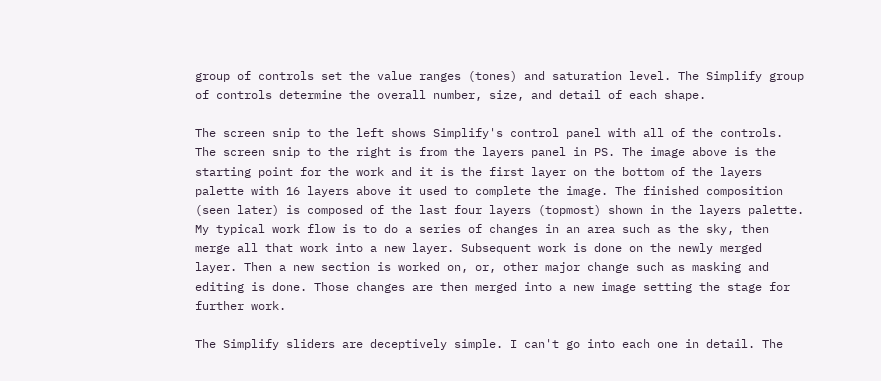group of controls set the value ranges (tones) and saturation level. The Simplify group of controls determine the overall number, size, and detail of each shape.

The screen snip to the left shows Simplify's control panel with all of the controls. The screen snip to the right is from the layers panel in PS. The image above is the starting point for the work and it is the first layer on the bottom of the layers palette with 16 layers above it used to complete the image. The finished composition (seen later) is composed of the last four layers (topmost) shown in the layers palette. My typical work flow is to do a series of changes in an area such as the sky, then merge all that work into a new layer. Subsequent work is done on the newly merged layer. Then a new section is worked on, or, other major change such as masking and editing is done. Those changes are then merged into a new image setting the stage for further work.

The Simplify sliders are deceptively simple. I can't go into each one in detail. The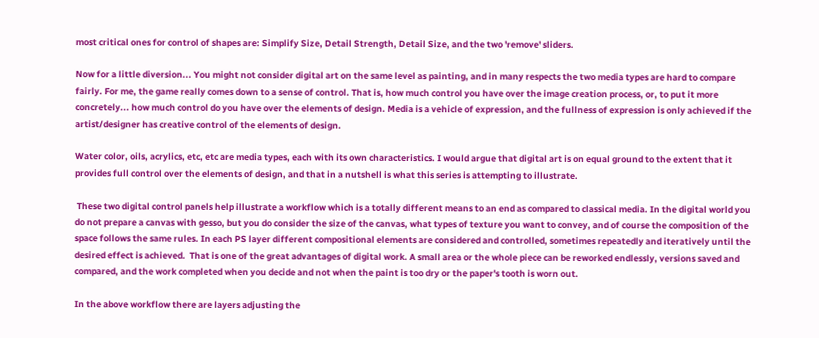most critical ones for control of shapes are: Simplify Size, Detail Strength, Detail Size, and the two 'remove' sliders.

Now for a little diversion... You might not consider digital art on the same level as painting, and in many respects the two media types are hard to compare fairly. For me, the game really comes down to a sense of control. That is, how much control you have over the image creation process, or, to put it more concretely... how much control do you have over the elements of design. Media is a vehicle of expression, and the fullness of expression is only achieved if the artist/designer has creative control of the elements of design.

Water color, oils, acrylics, etc, etc are media types, each with its own characteristics. I would argue that digital art is on equal ground to the extent that it provides full control over the elements of design, and that in a nutshell is what this series is attempting to illustrate.

 These two digital control panels help illustrate a workflow which is a totally different means to an end as compared to classical media. In the digital world you do not prepare a canvas with gesso, but you do consider the size of the canvas, what types of texture you want to convey, and of course the composition of the space follows the same rules. In each PS layer different compositional elements are considered and controlled, sometimes repeatedly and iteratively until the desired effect is achieved.  That is one of the great advantages of digital work. A small area or the whole piece can be reworked endlessly, versions saved and compared, and the work completed when you decide and not when the paint is too dry or the paper's tooth is worn out.

In the above workflow there are layers adjusting the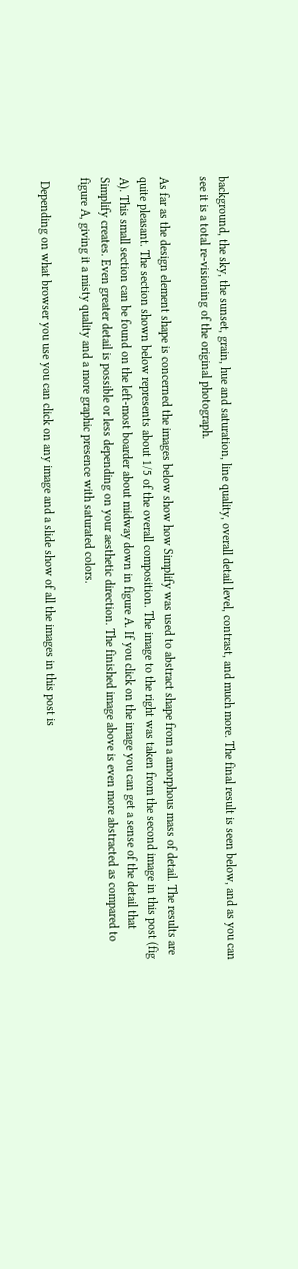background, the sky, the sunset, grain, hue and saturation, line quality, overall detail level, contrast, and much more. The final result is seen below, and as you can see it is a total re-visioning of the original photograph.

As far as the design element shape is concerned the images below show how Simplify was used to abstract shape from a amorphous mass of detail. The results are quite pleasant. The section shown below represents about 1/5 of the overall composition. The image to the right was taken from the second image in this post (fig A). This small section can be found on the left-most boarder about midway down in figure A. If you click on the image you can get a sense of the detail that Simplify creates. Even greater detail is possible or less depending on your aesthetic direction. The finished image above is even more abstracted as compared to figure A, giving it a misty quality and a more graphic presence with saturated colors.

 Depending on what browser you use you can click on any image and a slide show of all the images in this post is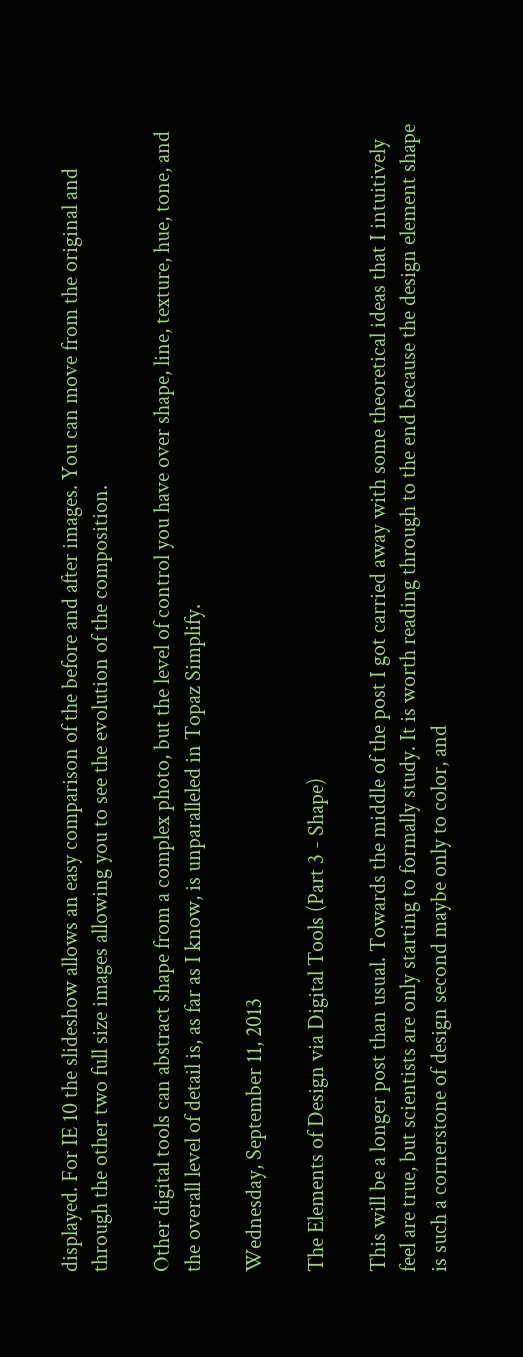displayed. For IE 10 the slideshow allows an easy comparison of the before and after images. You can move from the original and through the other two full size images allowing you to see the evolution of the composition.

Other digital tools can abstract shape from a complex photo, but the level of control you have over shape, line, texture, hue, tone, and the overall level of detail is, as far as I know, is unparalleled in Topaz Simplify.

Wednesday, September 11, 2013

The Elements of Design via Digital Tools (Part 3 - Shape)

This will be a longer post than usual. Towards the middle of the post I got carried away with some theoretical ideas that I intuitively feel are true, but scientists are only starting to formally study. It is worth reading through to the end because the design element shape is such a cornerstone of design second maybe only to color, and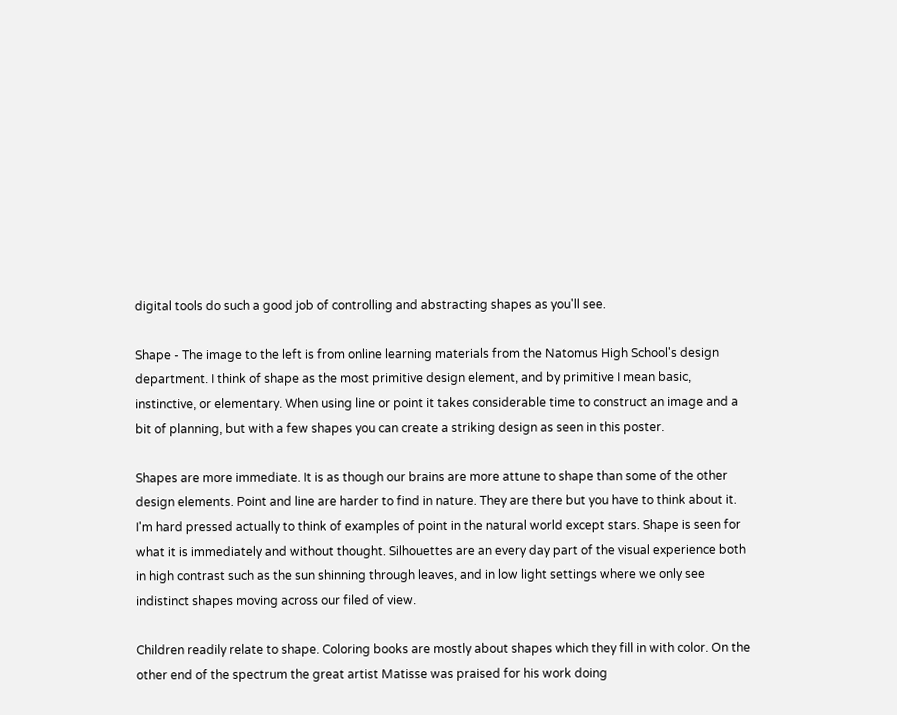digital tools do such a good job of controlling and abstracting shapes as you'll see.

Shape - The image to the left is from online learning materials from the Natomus High School's design department. I think of shape as the most primitive design element, and by primitive I mean basic, instinctive, or elementary. When using line or point it takes considerable time to construct an image and a bit of planning, but with a few shapes you can create a striking design as seen in this poster.

Shapes are more immediate. It is as though our brains are more attune to shape than some of the other design elements. Point and line are harder to find in nature. They are there but you have to think about it. I'm hard pressed actually to think of examples of point in the natural world except stars. Shape is seen for what it is immediately and without thought. Silhouettes are an every day part of the visual experience both in high contrast such as the sun shinning through leaves, and in low light settings where we only see indistinct shapes moving across our filed of view.

Children readily relate to shape. Coloring books are mostly about shapes which they fill in with color. On the other end of the spectrum the great artist Matisse was praised for his work doing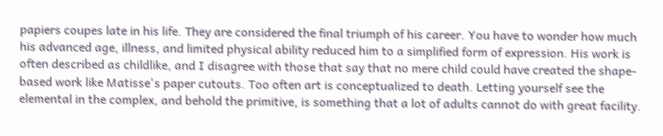papiers coupes late in his life. They are considered the final triumph of his career. You have to wonder how much his advanced age, illness, and limited physical ability reduced him to a simplified form of expression. His work is often described as childlike, and I disagree with those that say that no mere child could have created the shape-based work like Matisse's paper cutouts. Too often art is conceptualized to death. Letting yourself see the elemental in the complex, and behold the primitive, is something that a lot of adults cannot do with great facility.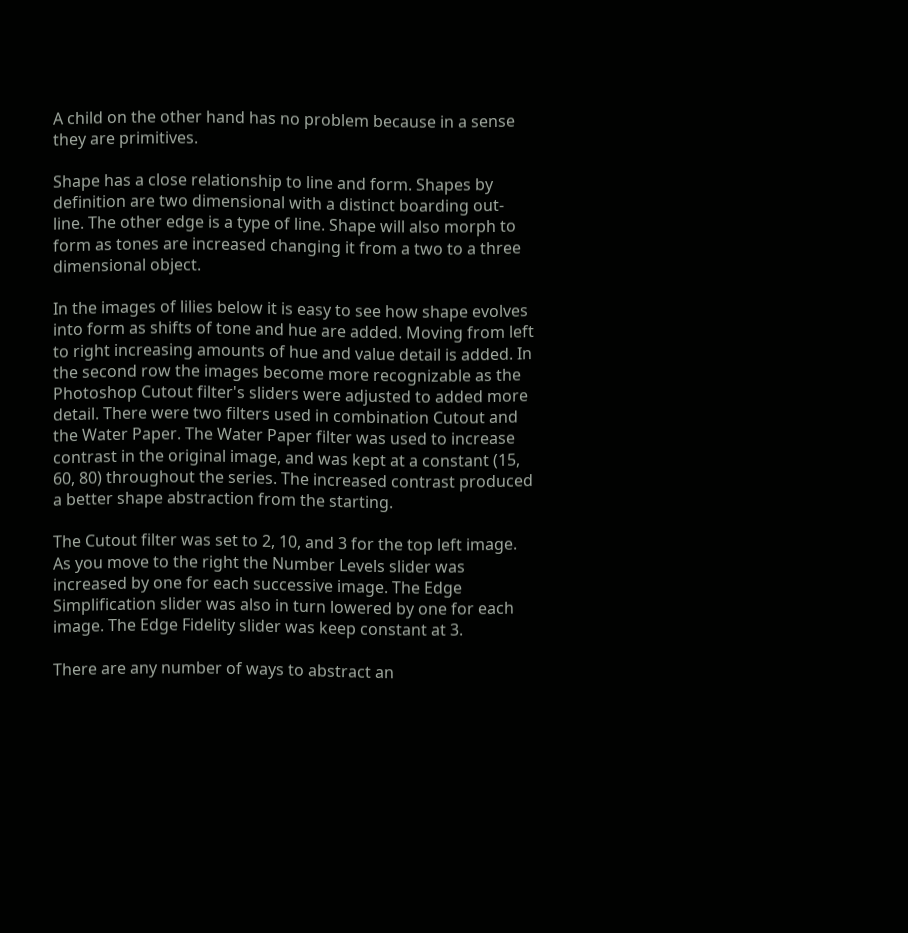A child on the other hand has no problem because in a sense they are primitives.

Shape has a close relationship to line and form. Shapes by definition are two dimensional with a distinct boarding out-line. The other edge is a type of line. Shape will also morph to form as tones are increased changing it from a two to a three dimensional object.

In the images of lilies below it is easy to see how shape evolves into form as shifts of tone and hue are added. Moving from left to right increasing amounts of hue and value detail is added. In the second row the images become more recognizable as the Photoshop Cutout filter's sliders were adjusted to added more detail. There were two filters used in combination Cutout and the Water Paper. The Water Paper filter was used to increase contrast in the original image, and was kept at a constant (15, 60, 80) throughout the series. The increased contrast produced a better shape abstraction from the starting.

The Cutout filter was set to 2, 10, and 3 for the top left image. As you move to the right the Number Levels slider was increased by one for each successive image. The Edge Simplification slider was also in turn lowered by one for each image. The Edge Fidelity slider was keep constant at 3.

There are any number of ways to abstract an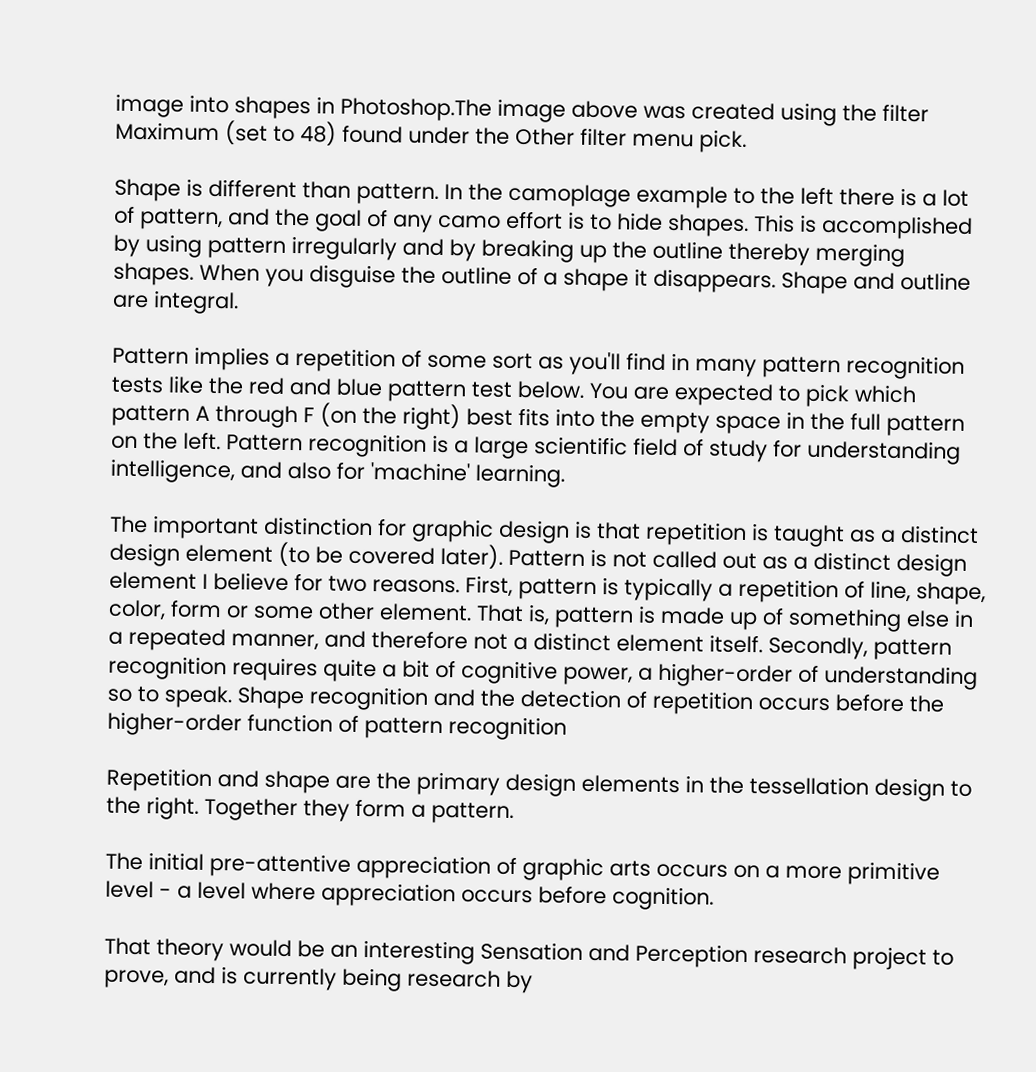image into shapes in Photoshop.The image above was created using the filter Maximum (set to 48) found under the Other filter menu pick.

Shape is different than pattern. In the camoplage example to the left there is a lot of pattern, and the goal of any camo effort is to hide shapes. This is accomplished by using pattern irregularly and by breaking up the outline thereby merging shapes. When you disguise the outline of a shape it disappears. Shape and outline are integral.

Pattern implies a repetition of some sort as you'll find in many pattern recognition tests like the red and blue pattern test below. You are expected to pick which pattern A through F (on the right) best fits into the empty space in the full pattern on the left. Pattern recognition is a large scientific field of study for understanding intelligence, and also for 'machine' learning.

The important distinction for graphic design is that repetition is taught as a distinct design element (to be covered later). Pattern is not called out as a distinct design element I believe for two reasons. First, pattern is typically a repetition of line, shape, color, form or some other element. That is, pattern is made up of something else in a repeated manner, and therefore not a distinct element itself. Secondly, pattern recognition requires quite a bit of cognitive power, a higher-order of understanding so to speak. Shape recognition and the detection of repetition occurs before the higher-order function of pattern recognition

Repetition and shape are the primary design elements in the tessellation design to the right. Together they form a pattern.

The initial pre-attentive appreciation of graphic arts occurs on a more primitive level - a level where appreciation occurs before cognition.

That theory would be an interesting Sensation and Perception research project to prove, and is currently being research by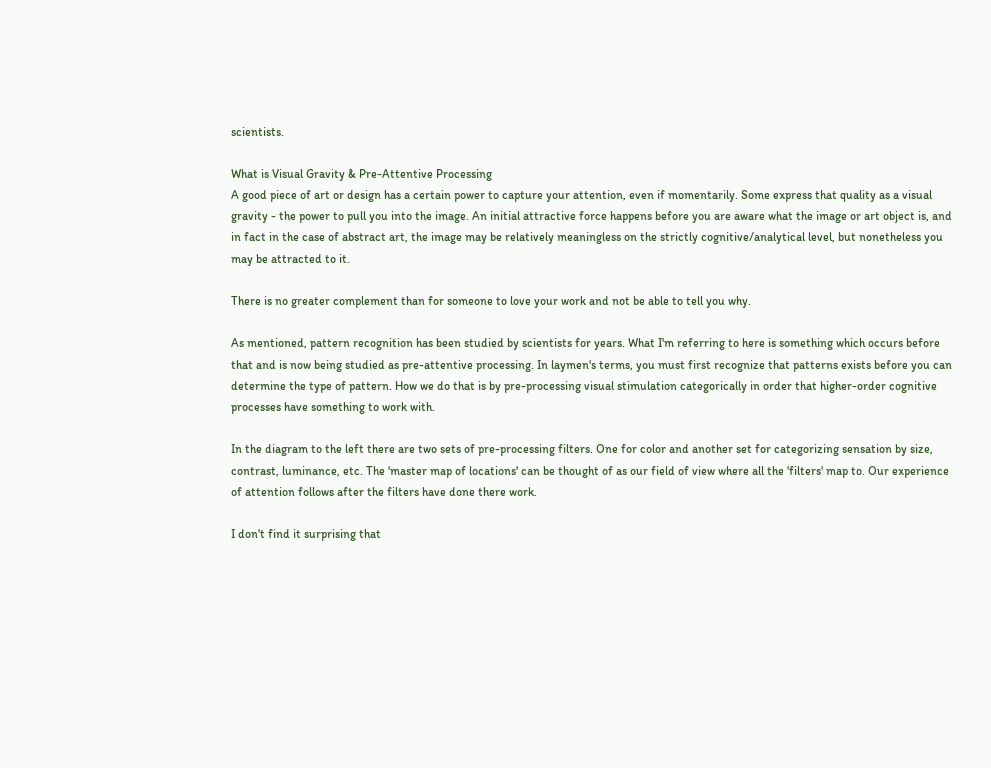scientists.

What is Visual Gravity & Pre-Attentive Processing
A good piece of art or design has a certain power to capture your attention, even if momentarily. Some express that quality as a visual gravity - the power to pull you into the image. An initial attractive force happens before you are aware what the image or art object is, and in fact in the case of abstract art, the image may be relatively meaningless on the strictly cognitive/analytical level, but nonetheless you may be attracted to it.

There is no greater complement than for someone to love your work and not be able to tell you why.

As mentioned, pattern recognition has been studied by scientists for years. What I'm referring to here is something which occurs before that and is now being studied as pre-attentive processing. In laymen's terms, you must first recognize that patterns exists before you can determine the type of pattern. How we do that is by pre-processing visual stimulation categorically in order that higher-order cognitive processes have something to work with.

In the diagram to the left there are two sets of pre-processing filters. One for color and another set for categorizing sensation by size, contrast, luminance, etc. The 'master map of locations' can be thought of as our field of view where all the 'filters' map to. Our experience of attention follows after the filters have done there work.

I don't find it surprising that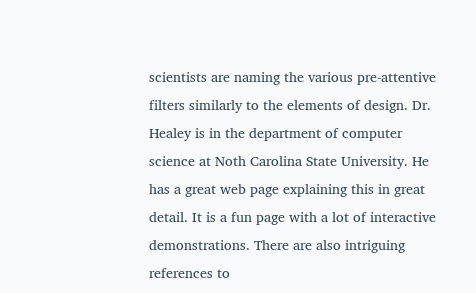scientists are naming the various pre-attentive filters similarly to the elements of design. Dr. Healey is in the department of computer science at Noth Carolina State University. He has a great web page explaining this in great detail. It is a fun page with a lot of interactive demonstrations. There are also intriguing references to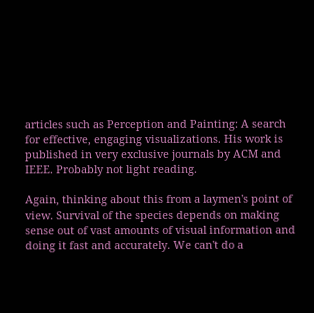articles such as Perception and Painting: A search for effective, engaging visualizations. His work is published in very exclusive journals by ACM and IEEE. Probably not light reading.

Again, thinking about this from a laymen's point of view. Survival of the species depends on making sense out of vast amounts of visual information and doing it fast and accurately. We can't do a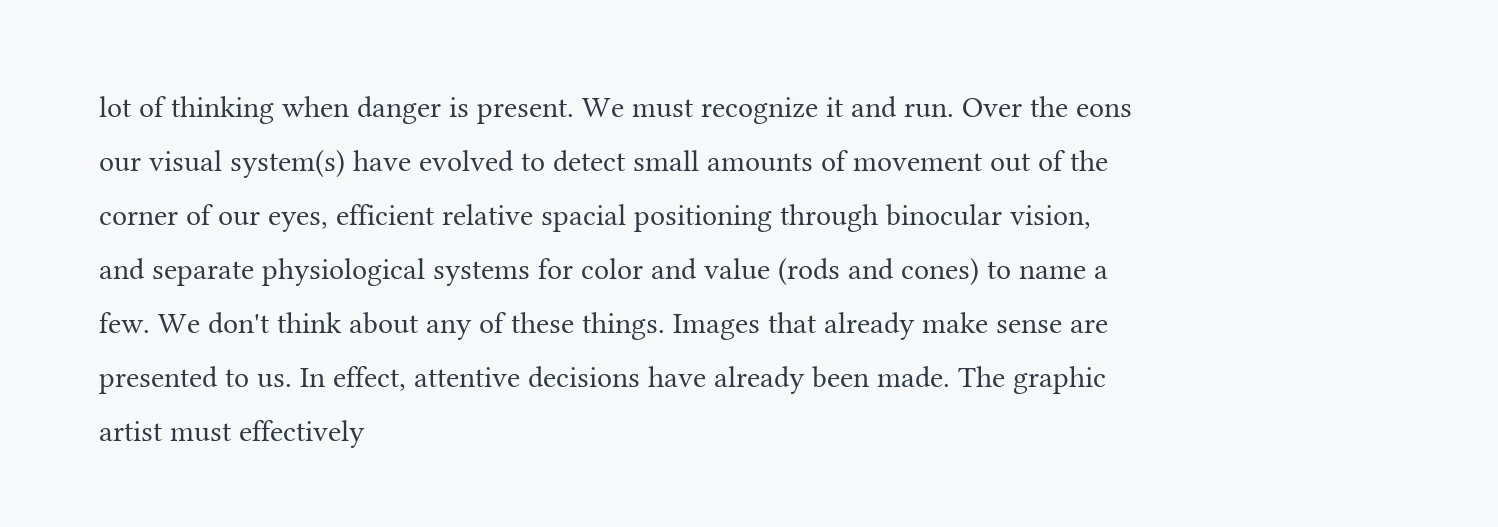lot of thinking when danger is present. We must recognize it and run. Over the eons our visual system(s) have evolved to detect small amounts of movement out of the corner of our eyes, efficient relative spacial positioning through binocular vision, and separate physiological systems for color and value (rods and cones) to name a few. We don't think about any of these things. Images that already make sense are presented to us. In effect, attentive decisions have already been made. The graphic artist must effectively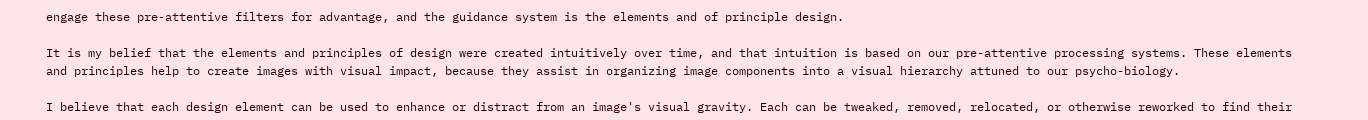engage these pre-attentive filters for advantage, and the guidance system is the elements and of principle design.

It is my belief that the elements and principles of design were created intuitively over time, and that intuition is based on our pre-attentive processing systems. These elements and principles help to create images with visual impact, because they assist in organizing image components into a visual hierarchy attuned to our psycho-biology.

I believe that each design element can be used to enhance or distract from an image's visual gravity. Each can be tweaked, removed, relocated, or otherwise reworked to find their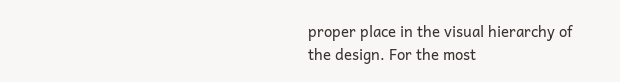proper place in the visual hierarchy of the design. For the most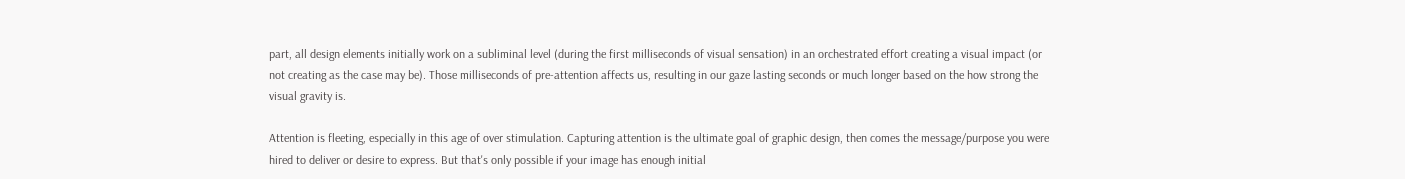part, all design elements initially work on a subliminal level (during the first milliseconds of visual sensation) in an orchestrated effort creating a visual impact (or not creating as the case may be). Those milliseconds of pre-attention affects us, resulting in our gaze lasting seconds or much longer based on the how strong the visual gravity is.

Attention is fleeting, especially in this age of over stimulation. Capturing attention is the ultimate goal of graphic design, then comes the message/purpose you were hired to deliver or desire to express. But that's only possible if your image has enough initial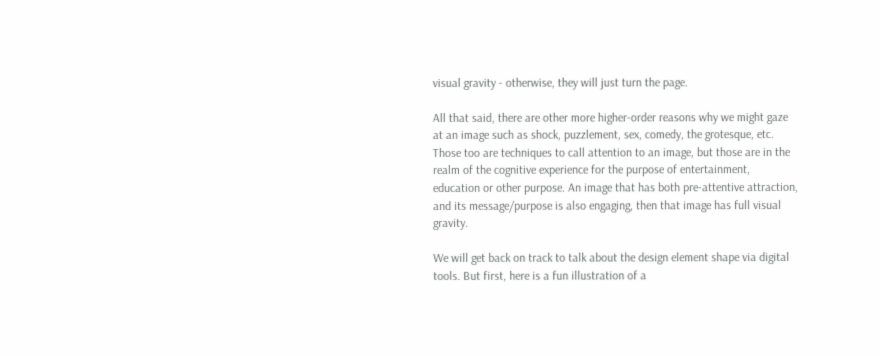visual gravity - otherwise, they will just turn the page.

All that said, there are other more higher-order reasons why we might gaze at an image such as shock, puzzlement, sex, comedy, the grotesque, etc. Those too are techniques to call attention to an image, but those are in the realm of the cognitive experience for the purpose of entertainment, education or other purpose. An image that has both pre-attentive attraction, and its message/purpose is also engaging, then that image has full visual gravity.

We will get back on track to talk about the design element shape via digital tools. But first, here is a fun illustration of a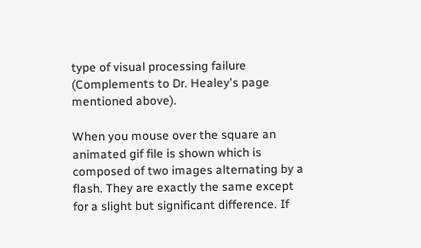type of visual processing failure (Complements to Dr. Healey's page mentioned above).

When you mouse over the square an animated gif file is shown which is composed of two images alternating by a flash. They are exactly the same except for a slight but significant difference. If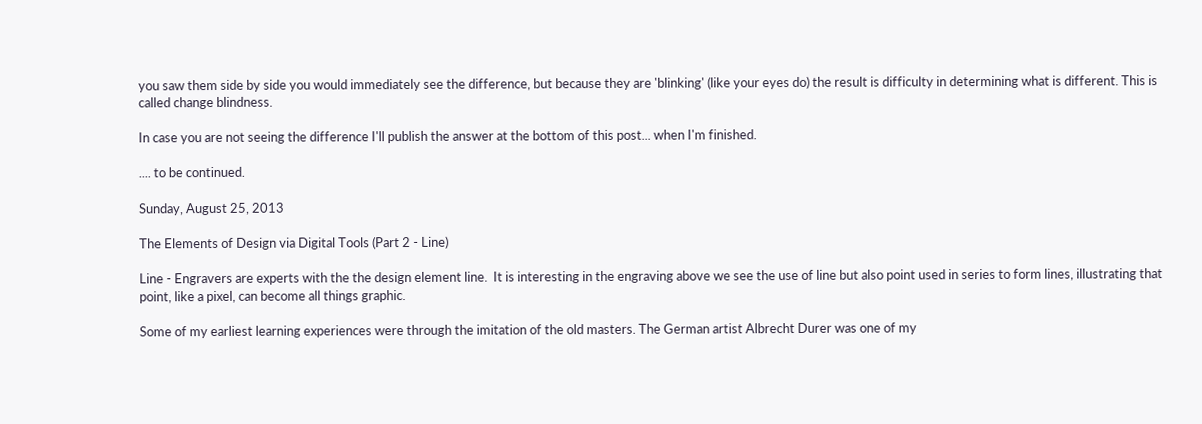you saw them side by side you would immediately see the difference, but because they are 'blinking' (like your eyes do) the result is difficulty in determining what is different. This is called change blindness.

In case you are not seeing the difference I'll publish the answer at the bottom of this post... when I'm finished.

.... to be continued.

Sunday, August 25, 2013

The Elements of Design via Digital Tools (Part 2 - Line)

Line - Engravers are experts with the the design element line.  It is interesting in the engraving above we see the use of line but also point used in series to form lines, illustrating that point, like a pixel, can become all things graphic.

Some of my earliest learning experiences were through the imitation of the old masters. The German artist Albrecht Durer was one of my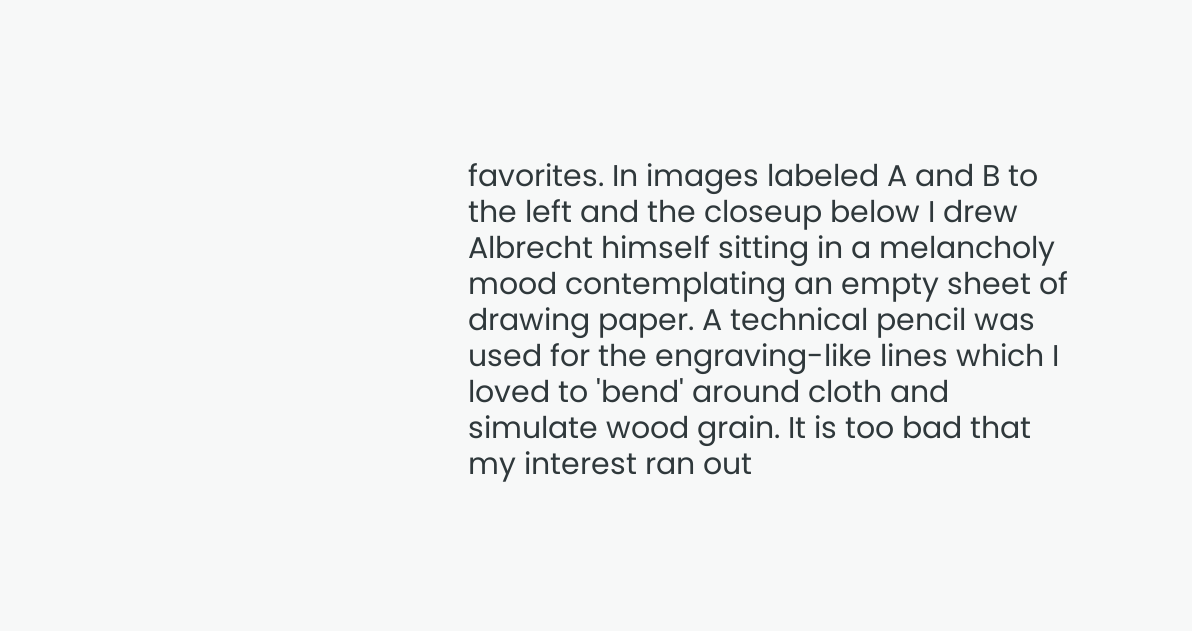favorites. In images labeled A and B to the left and the closeup below I drew Albrecht himself sitting in a melancholy mood contemplating an empty sheet of drawing paper. A technical pencil was used for the engraving-like lines which I loved to 'bend' around cloth and simulate wood grain. It is too bad that my interest ran out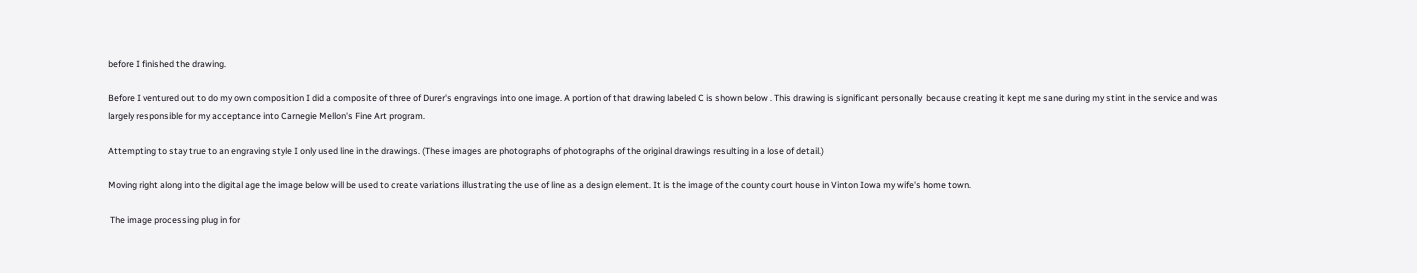before I finished the drawing.

Before I ventured out to do my own composition I did a composite of three of Durer's engravings into one image. A portion of that drawing labeled C is shown below . This drawing is significant personally  because creating it kept me sane during my stint in the service and was largely responsible for my acceptance into Carnegie Mellon's Fine Art program.

Attempting to stay true to an engraving style I only used line in the drawings. (These images are photographs of photographs of the original drawings resulting in a lose of detail.)

Moving right along into the digital age the image below will be used to create variations illustrating the use of line as a design element. It is the image of the county court house in Vinton Iowa my wife's home town.

 The image processing plug in for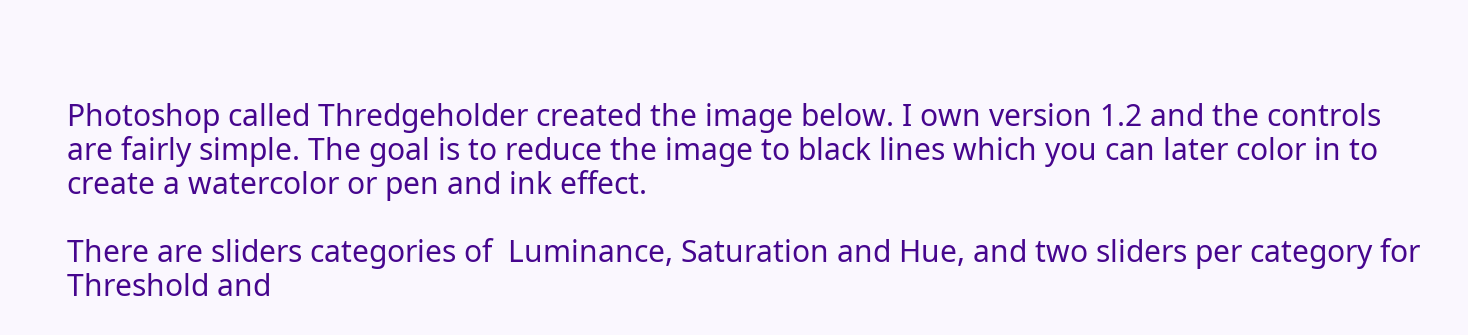Photoshop called Thredgeholder created the image below. I own version 1.2 and the controls are fairly simple. The goal is to reduce the image to black lines which you can later color in to create a watercolor or pen and ink effect.

There are sliders categories of  Luminance, Saturation and Hue, and two sliders per category for Threshold and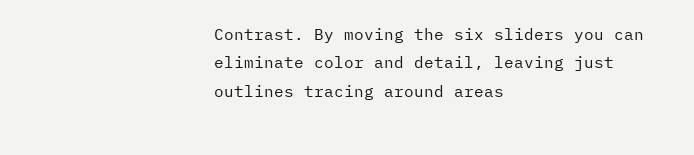Contrast. By moving the six sliders you can eliminate color and detail, leaving just  outlines tracing around areas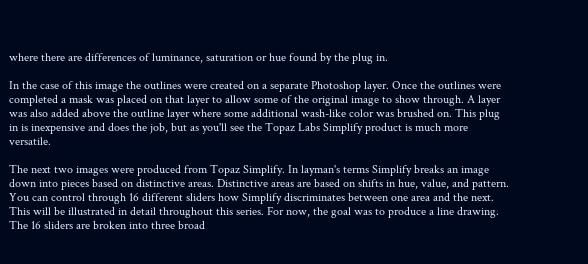where there are differences of luminance, saturation or hue found by the plug in.

In the case of this image the outlines were created on a separate Photoshop layer. Once the outlines were completed a mask was placed on that layer to allow some of the original image to show through. A layer was also added above the outline layer where some additional wash-like color was brushed on. This plug in is inexpensive and does the job, but as you'll see the Topaz Labs Simplify product is much more versatile.

The next two images were produced from Topaz Simplify. In layman's terms Simplify breaks an image down into pieces based on distinctive areas. Distinctive areas are based on shifts in hue, value, and pattern. You can control through 16 different sliders how Simplify discriminates between one area and the next. This will be illustrated in detail throughout this series. For now, the goal was to produce a line drawing. The 16 sliders are broken into three broad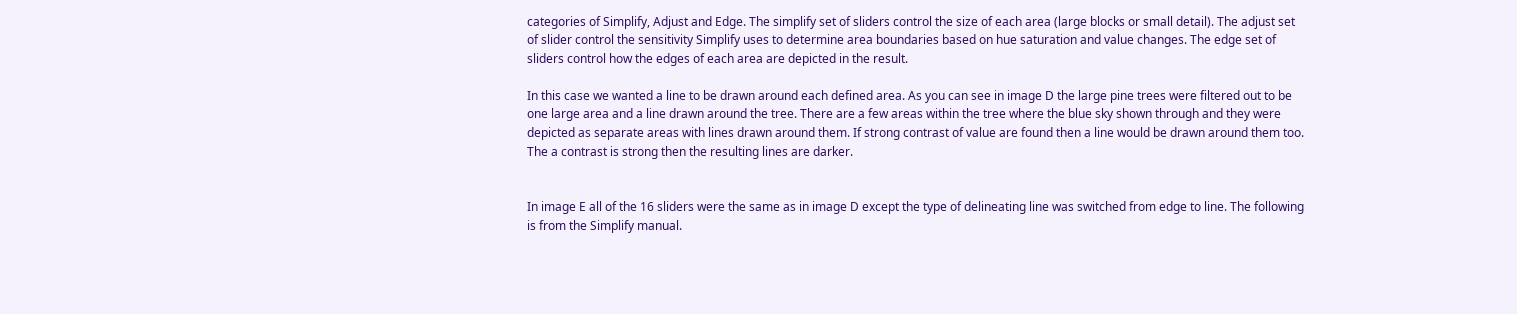categories of Simplify, Adjust and Edge. The simplify set of sliders control the size of each area (large blocks or small detail). The adjust set of slider control the sensitivity Simplify uses to determine area boundaries based on hue saturation and value changes. The edge set of sliders control how the edges of each area are depicted in the result.

In this case we wanted a line to be drawn around each defined area. As you can see in image D the large pine trees were filtered out to be one large area and a line drawn around the tree. There are a few areas within the tree where the blue sky shown through and they were depicted as separate areas with lines drawn around them. If strong contrast of value are found then a line would be drawn around them too. The a contrast is strong then the resulting lines are darker.


In image E all of the 16 sliders were the same as in image D except the type of delineating line was switched from edge to line. The following is from the Simplify manual.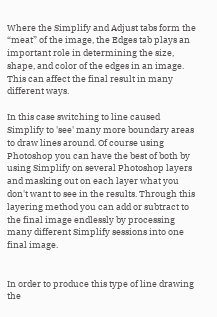Where the Simplify and Adjust tabs form the “meat” of the image, the Edges tab plays an important role in determining the size, shape, and color of the edges in an image. This can affect the final result in many different ways.

In this case switching to line caused Simplify to 'see' many more boundary areas to draw lines around. Of course using Photoshop you can have the best of both by using Simplify on several Photoshop layers and masking out on each layer what you don't want to see in the results. Through this layering method you can add or subtract to the final image endlessly by processing many different Simplify sessions into one final image.


In order to produce this type of line drawing the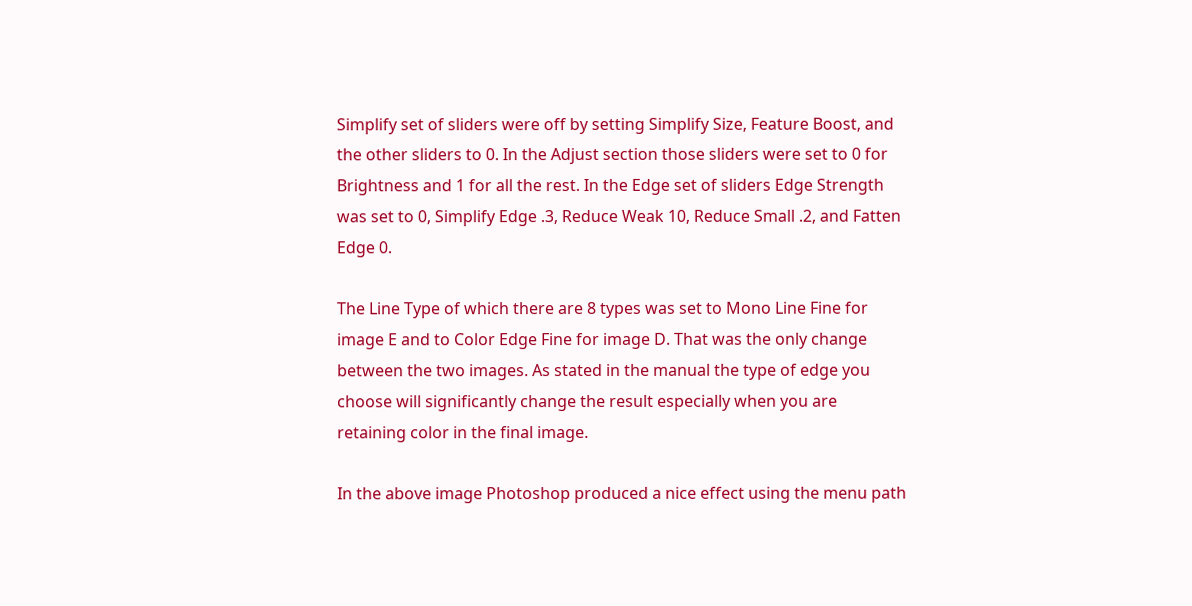Simplify set of sliders were off by setting Simplify Size, Feature Boost, and the other sliders to 0. In the Adjust section those sliders were set to 0 for Brightness and 1 for all the rest. In the Edge set of sliders Edge Strength was set to 0, Simplify Edge .3, Reduce Weak 10, Reduce Small .2, and Fatten Edge 0.

The Line Type of which there are 8 types was set to Mono Line Fine for image E and to Color Edge Fine for image D. That was the only change between the two images. As stated in the manual the type of edge you choose will significantly change the result especially when you are retaining color in the final image.

In the above image Photoshop produced a nice effect using the menu path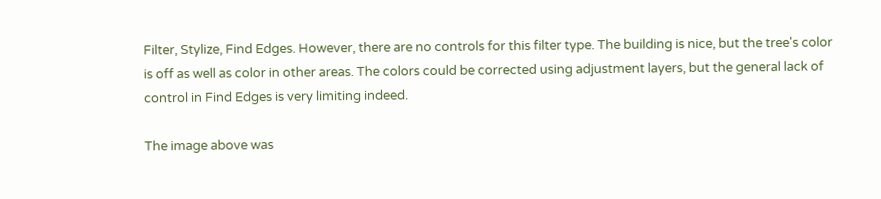Filter, Stylize, Find Edges. However, there are no controls for this filter type. The building is nice, but the tree's color is off as well as color in other areas. The colors could be corrected using adjustment layers, but the general lack of control in Find Edges is very limiting indeed.

The image above was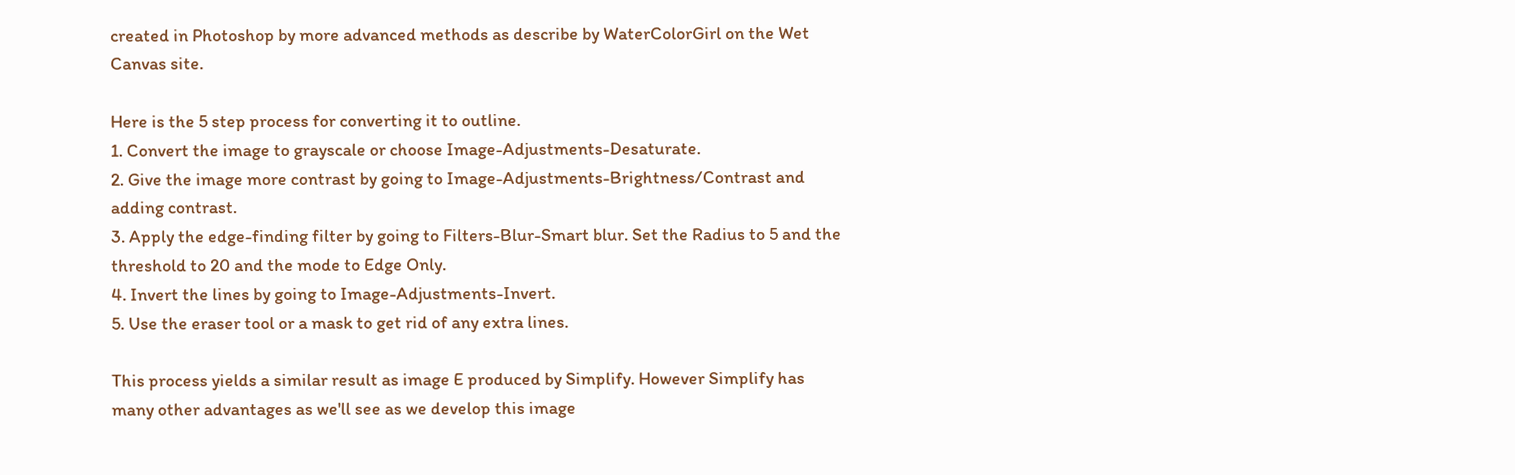created in Photoshop by more advanced methods as describe by WaterColorGirl on the Wet  Canvas site.

Here is the 5 step process for converting it to outline.
1. Convert the image to grayscale or choose Image-Adjustments-Desaturate.
2. Give the image more contrast by going to Image-Adjustments-Brightness/Contrast and adding contrast.
3. Apply the edge-finding filter by going to Filters-Blur-Smart blur. Set the Radius to 5 and the threshold to 20 and the mode to Edge Only.
4. Invert the lines by going to Image-Adjustments-Invert.
5. Use the eraser tool or a mask to get rid of any extra lines.

This process yields a similar result as image E produced by Simplify. However Simplify has many other advantages as we'll see as we develop this image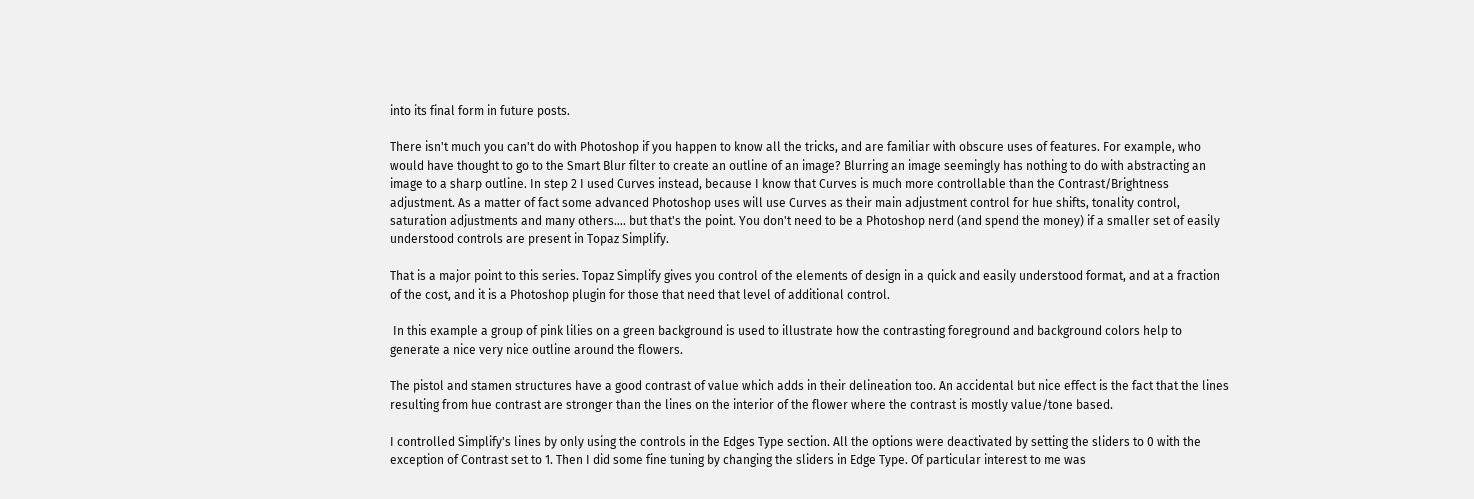into its final form in future posts.

There isn't much you can't do with Photoshop if you happen to know all the tricks, and are familiar with obscure uses of features. For example, who would have thought to go to the Smart Blur filter to create an outline of an image? Blurring an image seemingly has nothing to do with abstracting an image to a sharp outline. In step 2 I used Curves instead, because I know that Curves is much more controllable than the Contrast/Brightness adjustment. As a matter of fact some advanced Photoshop uses will use Curves as their main adjustment control for hue shifts, tonality control, saturation adjustments and many others.... but that's the point. You don't need to be a Photoshop nerd (and spend the money) if a smaller set of easily understood controls are present in Topaz Simplify.

That is a major point to this series. Topaz Simplify gives you control of the elements of design in a quick and easily understood format, and at a fraction of the cost, and it is a Photoshop plugin for those that need that level of additional control.

 In this example a group of pink lilies on a green background is used to illustrate how the contrasting foreground and background colors help to generate a nice very nice outline around the flowers.

The pistol and stamen structures have a good contrast of value which adds in their delineation too. An accidental but nice effect is the fact that the lines resulting from hue contrast are stronger than the lines on the interior of the flower where the contrast is mostly value/tone based.

I controlled Simplify's lines by only using the controls in the Edges Type section. All the options were deactivated by setting the sliders to 0 with the exception of Contrast set to 1. Then I did some fine tuning by changing the sliders in Edge Type. Of particular interest to me was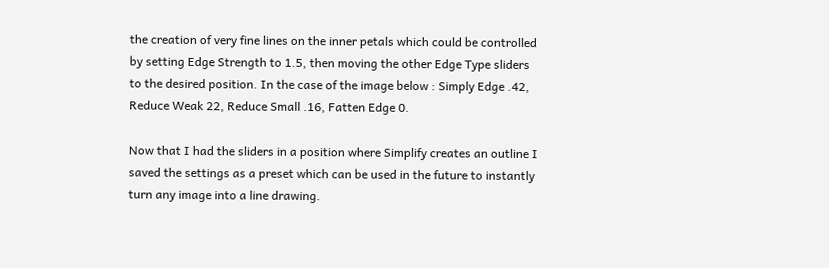the creation of very fine lines on the inner petals which could be controlled by setting Edge Strength to 1.5, then moving the other Edge Type sliders to the desired position. In the case of the image below : Simply Edge .42, Reduce Weak 22, Reduce Small .16, Fatten Edge 0.

Now that I had the sliders in a position where Simplify creates an outline I saved the settings as a preset which can be used in the future to instantly turn any image into a line drawing.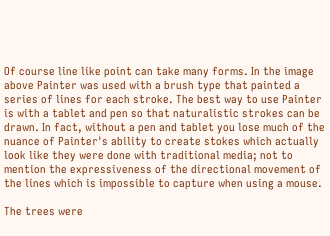Of course line like point can take many forms. In the image above Painter was used with a brush type that painted a series of lines for each stroke. The best way to use Painter is with a tablet and pen so that naturalistic strokes can be drawn. In fact, without a pen and tablet you lose much of the nuance of Painter's ability to create stokes which actually look like they were done with traditional media; not to mention the expressiveness of the directional movement of the lines which is impossible to capture when using a mouse.

The trees were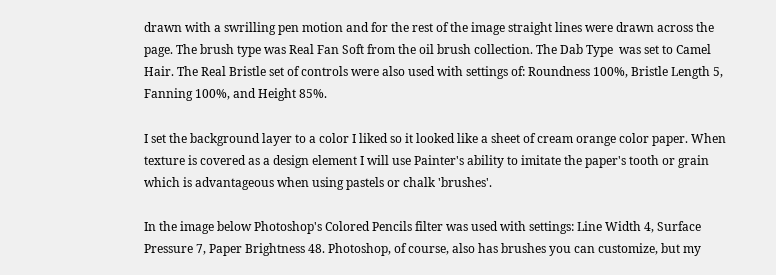drawn with a swrilling pen motion and for the rest of the image straight lines were drawn across the page. The brush type was Real Fan Soft from the oil brush collection. The Dab Type  was set to Camel Hair. The Real Bristle set of controls were also used with settings of: Roundness 100%, Bristle Length 5, Fanning 100%, and Height 85%.

I set the background layer to a color I liked so it looked like a sheet of cream orange color paper. When texture is covered as a design element I will use Painter's ability to imitate the paper's tooth or grain which is advantageous when using pastels or chalk 'brushes'.

In the image below Photoshop's Colored Pencils filter was used with settings: Line Width 4, Surface Pressure 7, Paper Brightness 48. Photoshop, of course, also has brushes you can customize, but my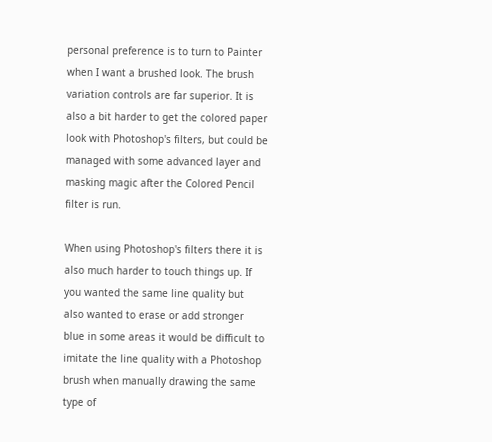personal preference is to turn to Painter when I want a brushed look. The brush variation controls are far superior. It is also a bit harder to get the colored paper look with Photoshop's filters, but could be managed with some advanced layer and masking magic after the Colored Pencil filter is run.

When using Photoshop's filters there it is also much harder to touch things up. If you wanted the same line quality but also wanted to erase or add stronger blue in some areas it would be difficult to imitate the line quality with a Photoshop brush when manually drawing the same type of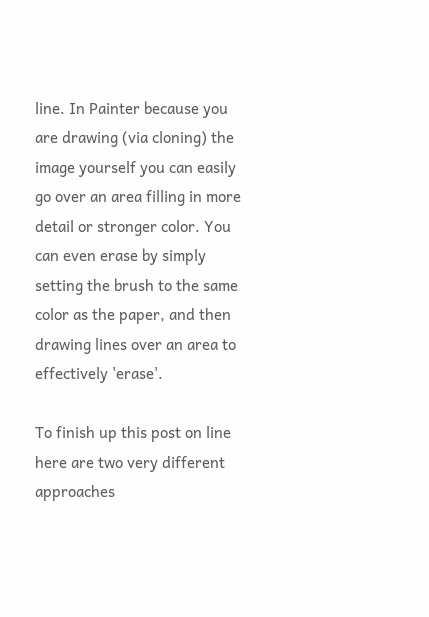line. In Painter because you are drawing (via cloning) the image yourself you can easily go over an area filling in more detail or stronger color. You can even erase by simply setting the brush to the same color as the paper, and then drawing lines over an area to effectively 'erase'.

To finish up this post on line here are two very different approaches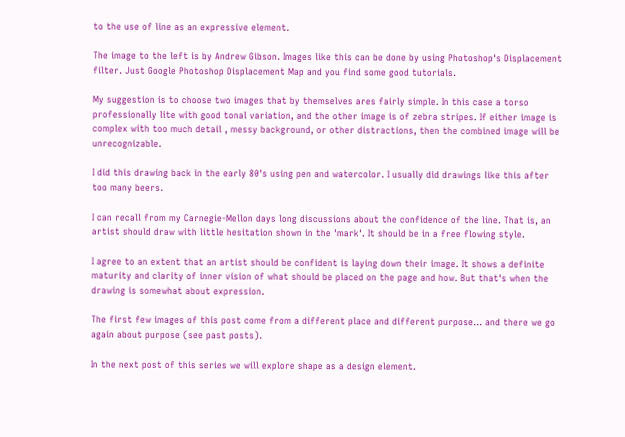to the use of line as an expressive element.

The image to the left is by Andrew Gibson. Images like this can be done by using Photoshop's Displacement filter. Just Google Photoshop Displacement Map and you find some good tutorials.

My suggestion is to choose two images that by themselves ares fairly simple. In this case a torso professionally lite with good tonal variation, and the other image is of zebra stripes. If either image is complex with too much detail , messy background, or other distractions, then the combined image will be unrecognizable.

I did this drawing back in the early 80's using pen and watercolor. I usually did drawings like this after too many beers.

I can recall from my Carnegie-Mellon days long discussions about the confidence of the line. That is, an artist should draw with little hesitation shown in the 'mark'. It should be in a free flowing style.

I agree to an extent that an artist should be confident is laying down their image. It shows a definite maturity and clarity of inner vision of what should be placed on the page and how. But that's when the drawing is somewhat about expression.

The first few images of this post come from a different place and different purpose... and there we go again about purpose (see past posts).

In the next post of this series we will explore shape as a design element.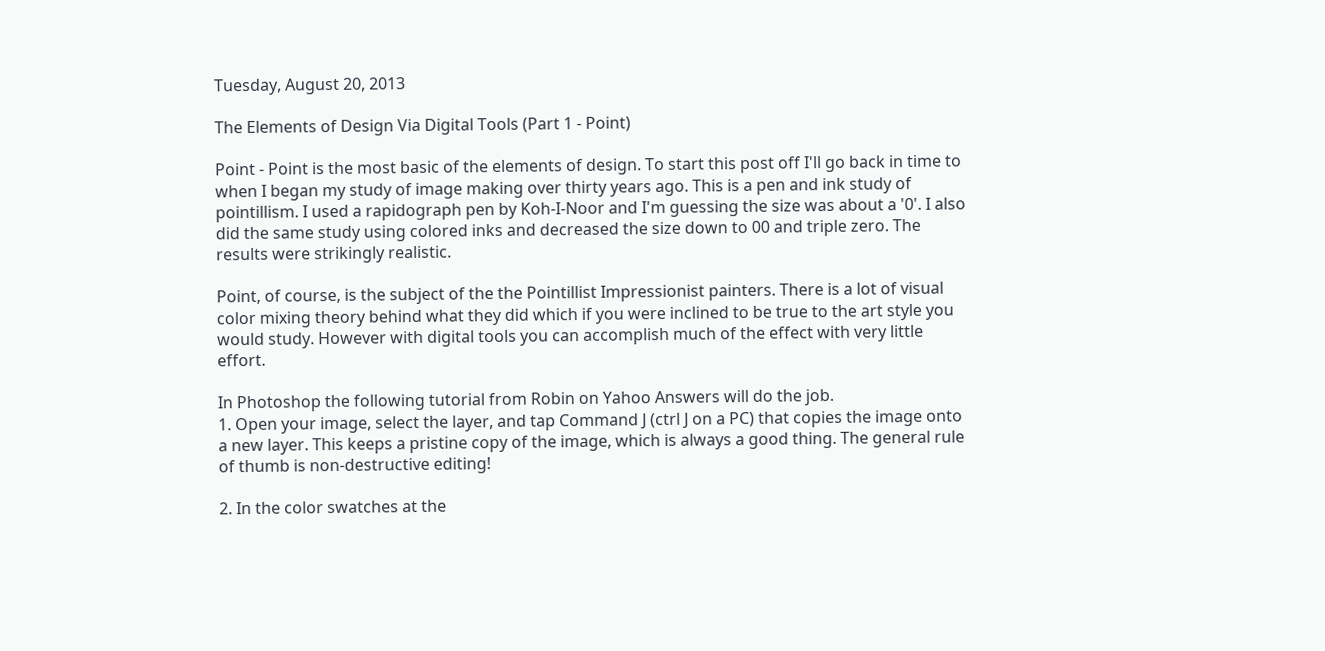Tuesday, August 20, 2013

The Elements of Design Via Digital Tools (Part 1 - Point)

Point - Point is the most basic of the elements of design. To start this post off I'll go back in time to when I began my study of image making over thirty years ago. This is a pen and ink study of pointillism. I used a rapidograph pen by Koh-I-Noor and I'm guessing the size was about a '0'. I also did the same study using colored inks and decreased the size down to 00 and triple zero. The results were strikingly realistic.

Point, of course, is the subject of the the Pointillist Impressionist painters. There is a lot of visual color mixing theory behind what they did which if you were inclined to be true to the art style you would study. However with digital tools you can accomplish much of the effect with very little effort.

In Photoshop the following tutorial from Robin on Yahoo Answers will do the job.
1. Open your image, select the layer, and tap Command J (ctrl J on a PC) that copies the image onto a new layer. This keeps a pristine copy of the image, which is always a good thing. The general rule of thumb is non-destructive editing!

2. In the color swatches at the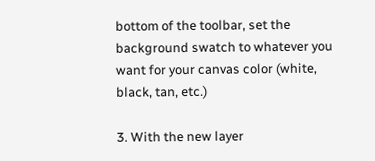bottom of the toolbar, set the background swatch to whatever you want for your canvas color (white, black, tan, etc.)

3. With the new layer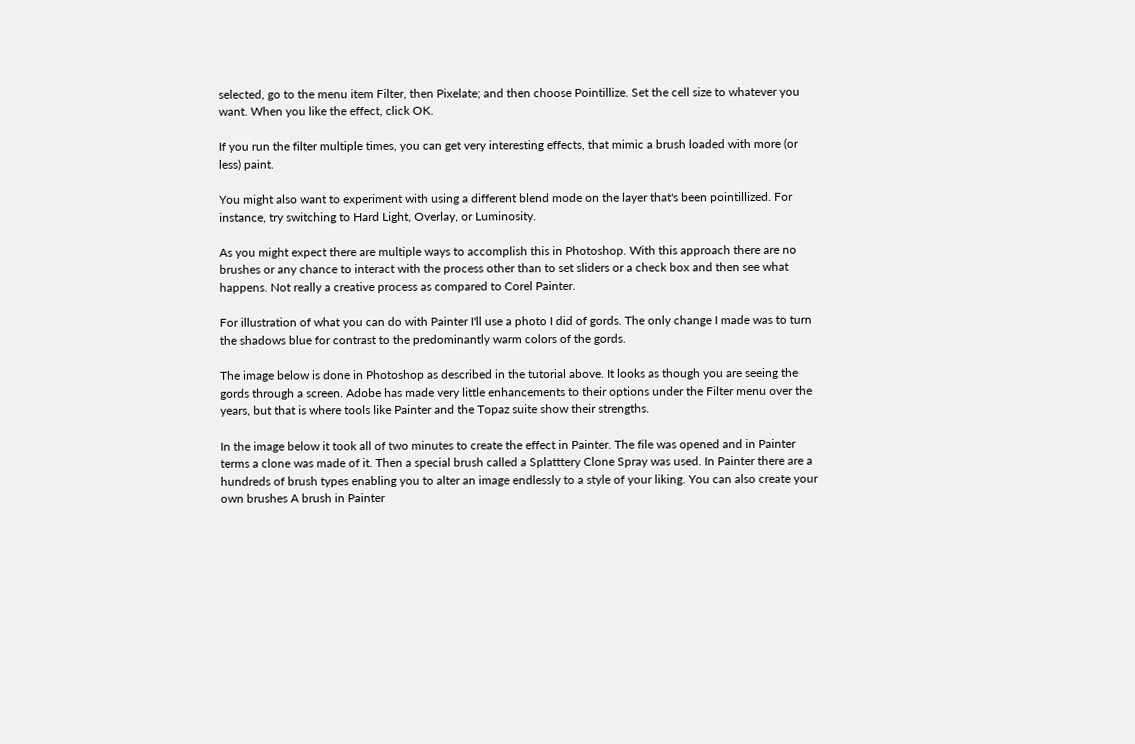selected, go to the menu item Filter, then Pixelate; and then choose Pointillize. Set the cell size to whatever you want. When you like the effect, click OK.

If you run the filter multiple times, you can get very interesting effects, that mimic a brush loaded with more (or less) paint.

You might also want to experiment with using a different blend mode on the layer that's been pointillized. For instance, try switching to Hard Light, Overlay, or Luminosity.

As you might expect there are multiple ways to accomplish this in Photoshop. With this approach there are no brushes or any chance to interact with the process other than to set sliders or a check box and then see what happens. Not really a creative process as compared to Corel Painter.

For illustration of what you can do with Painter I'll use a photo I did of gords. The only change I made was to turn the shadows blue for contrast to the predominantly warm colors of the gords.

The image below is done in Photoshop as described in the tutorial above. It looks as though you are seeing the gords through a screen. Adobe has made very little enhancements to their options under the Filter menu over the years, but that is where tools like Painter and the Topaz suite show their strengths.

In the image below it took all of two minutes to create the effect in Painter. The file was opened and in Painter terms a clone was made of it. Then a special brush called a Splatttery Clone Spray was used. In Painter there are a hundreds of brush types enabling you to alter an image endlessly to a style of your liking. You can also create your own brushes A brush in Painter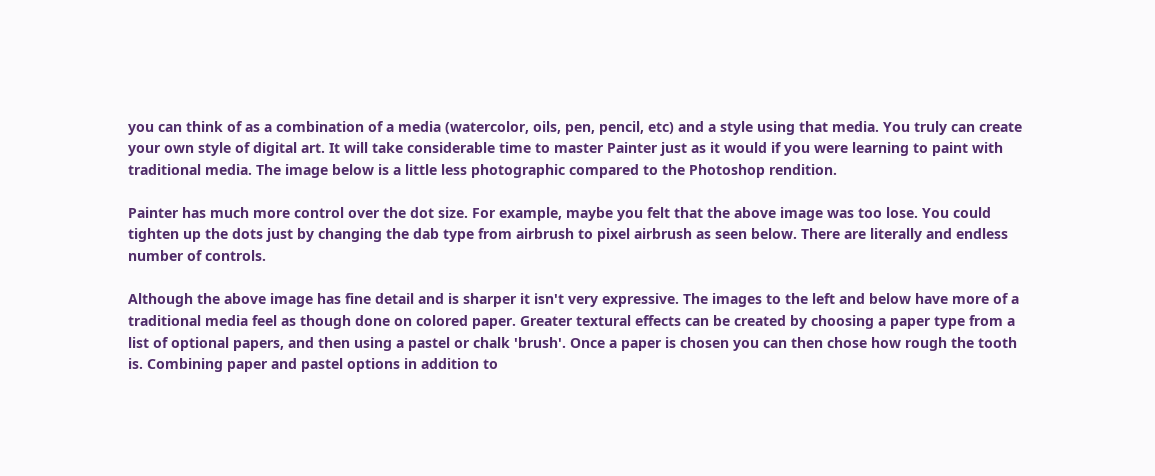you can think of as a combination of a media (watercolor, oils, pen, pencil, etc) and a style using that media. You truly can create your own style of digital art. It will take considerable time to master Painter just as it would if you were learning to paint with traditional media. The image below is a little less photographic compared to the Photoshop rendition.

Painter has much more control over the dot size. For example, maybe you felt that the above image was too lose. You could tighten up the dots just by changing the dab type from airbrush to pixel airbrush as seen below. There are literally and endless number of controls.

Although the above image has fine detail and is sharper it isn't very expressive. The images to the left and below have more of a traditional media feel as though done on colored paper. Greater textural effects can be created by choosing a paper type from a list of optional papers, and then using a pastel or chalk 'brush'. Once a paper is chosen you can then chose how rough the tooth is. Combining paper and pastel options in addition to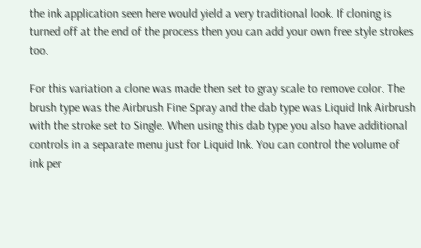the ink application seen here would yield a very traditional look. If cloning is turned off at the end of the process then you can add your own free style strokes too.

For this variation a clone was made then set to gray scale to remove color. The brush type was the Airbrush Fine Spray and the dab type was Liquid Ink Airbrush with the stroke set to Single. When using this dab type you also have additional controls in a separate menu just for Liquid Ink. You can control the volume of ink per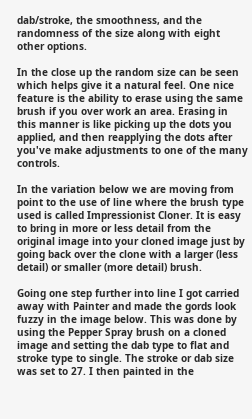dab/stroke, the smoothness, and the randomness of the size along with eight other options.

In the close up the random size can be seen which helps give it a natural feel. One nice feature is the ability to erase using the same brush if you over work an area. Erasing in this manner is like picking up the dots you applied, and then reapplying the dots after you've make adjustments to one of the many controls.

In the variation below we are moving from point to the use of line where the brush type used is called Impressionist Cloner. It is easy to bring in more or less detail from the original image into your cloned image just by going back over the clone with a larger (less detail) or smaller (more detail) brush.

Going one step further into line I got carried away with Painter and made the gords look fuzzy in the image below. This was done by using the Pepper Spray brush on a cloned image and setting the dab type to flat and stroke type to single. The stroke or dab size was set to 27. I then painted in the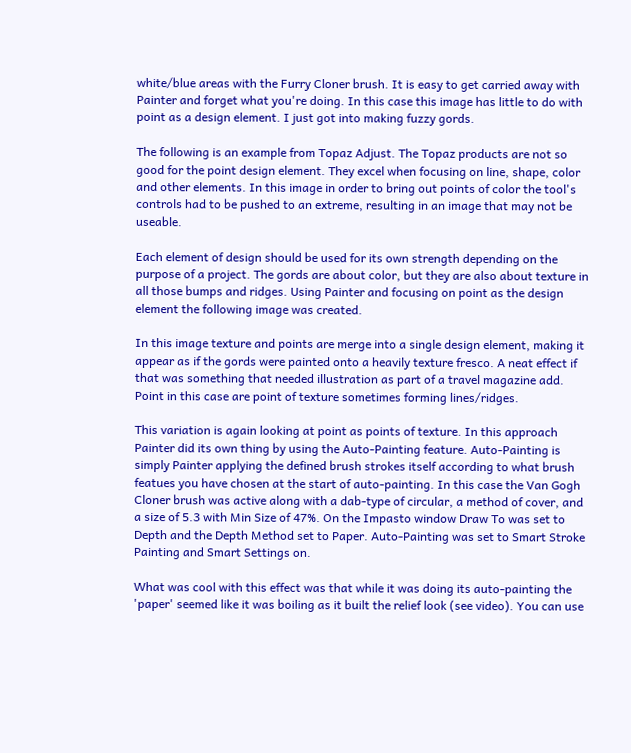white/blue areas with the Furry Cloner brush. It is easy to get carried away with Painter and forget what you're doing. In this case this image has little to do with point as a design element. I just got into making fuzzy gords.

The following is an example from Topaz Adjust. The Topaz products are not so good for the point design element. They excel when focusing on line, shape, color and other elements. In this image in order to bring out points of color the tool's controls had to be pushed to an extreme, resulting in an image that may not be useable.

Each element of design should be used for its own strength depending on the purpose of a project. The gords are about color, but they are also about texture in all those bumps and ridges. Using Painter and focusing on point as the design element the following image was created.

In this image texture and points are merge into a single design element, making it appear as if the gords were painted onto a heavily texture fresco. A neat effect if that was something that needed illustration as part of a travel magazine add. Point in this case are point of texture sometimes forming lines/ridges.

This variation is again looking at point as points of texture. In this approach Painter did its own thing by using the Auto-Painting feature. Auto-Painting is simply Painter applying the defined brush strokes itself according to what brush featues you have chosen at the start of auto-painting. In this case the Van Gogh Cloner brush was active along with a dab-type of circular, a method of cover, and a size of 5.3 with Min Size of 47%. On the Impasto window Draw To was set to Depth and the Depth Method set to Paper. Auto-Painting was set to Smart Stroke Painting and Smart Settings on.

What was cool with this effect was that while it was doing its auto-painting the 'paper' seemed like it was boiling as it built the relief look (see video). You can use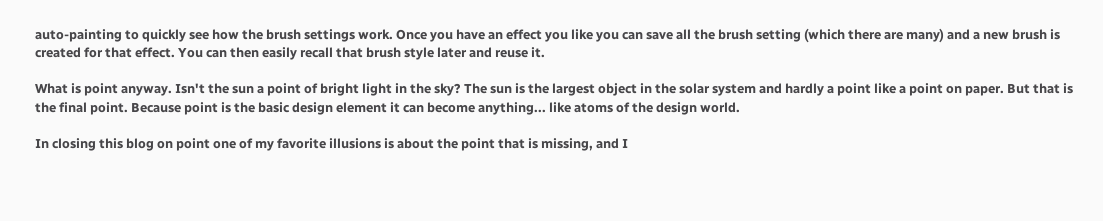auto-painting to quickly see how the brush settings work. Once you have an effect you like you can save all the brush setting (which there are many) and a new brush is created for that effect. You can then easily recall that brush style later and reuse it.

What is point anyway. Isn't the sun a point of bright light in the sky? The sun is the largest object in the solar system and hardly a point like a point on paper. But that is the final point. Because point is the basic design element it can become anything... like atoms of the design world.

In closing this blog on point one of my favorite illusions is about the point that is missing, and I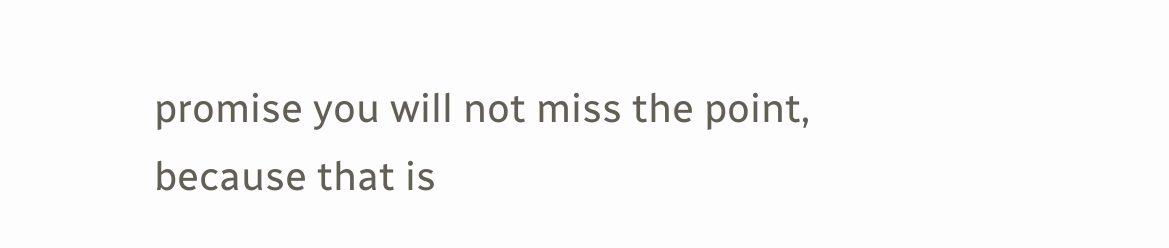promise you will not miss the point, because that is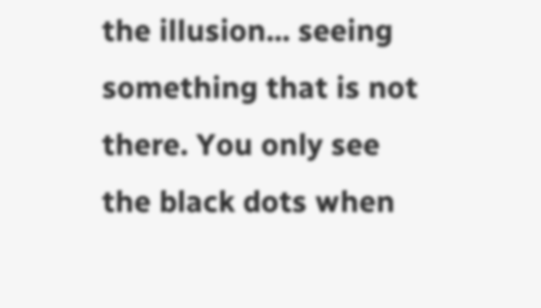the illusion... seeing something that is not there. You only see the black dots when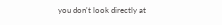you don't look directly at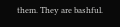them. They are bashful.